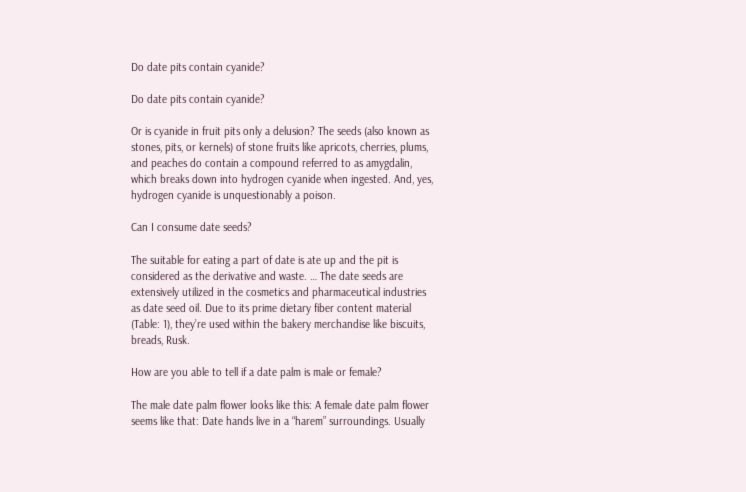Do date pits contain cyanide?

Do date pits contain cyanide?

Or is cyanide in fruit pits only a delusion? The seeds (also known as stones, pits, or kernels) of stone fruits like apricots, cherries, plums, and peaches do contain a compound referred to as amygdalin, which breaks down into hydrogen cyanide when ingested. And, yes, hydrogen cyanide is unquestionably a poison.

Can I consume date seeds?

The suitable for eating a part of date is ate up and the pit is considered as the derivative and waste. … The date seeds are extensively utilized in the cosmetics and pharmaceutical industries as date seed oil. Due to its prime dietary fiber content material (Table: 1), they’re used within the bakery merchandise like biscuits, breads, Rusk.

How are you able to tell if a date palm is male or female?

The male date palm flower looks like this: A female date palm flower seems like that: Date hands live in a “harem” surroundings. Usually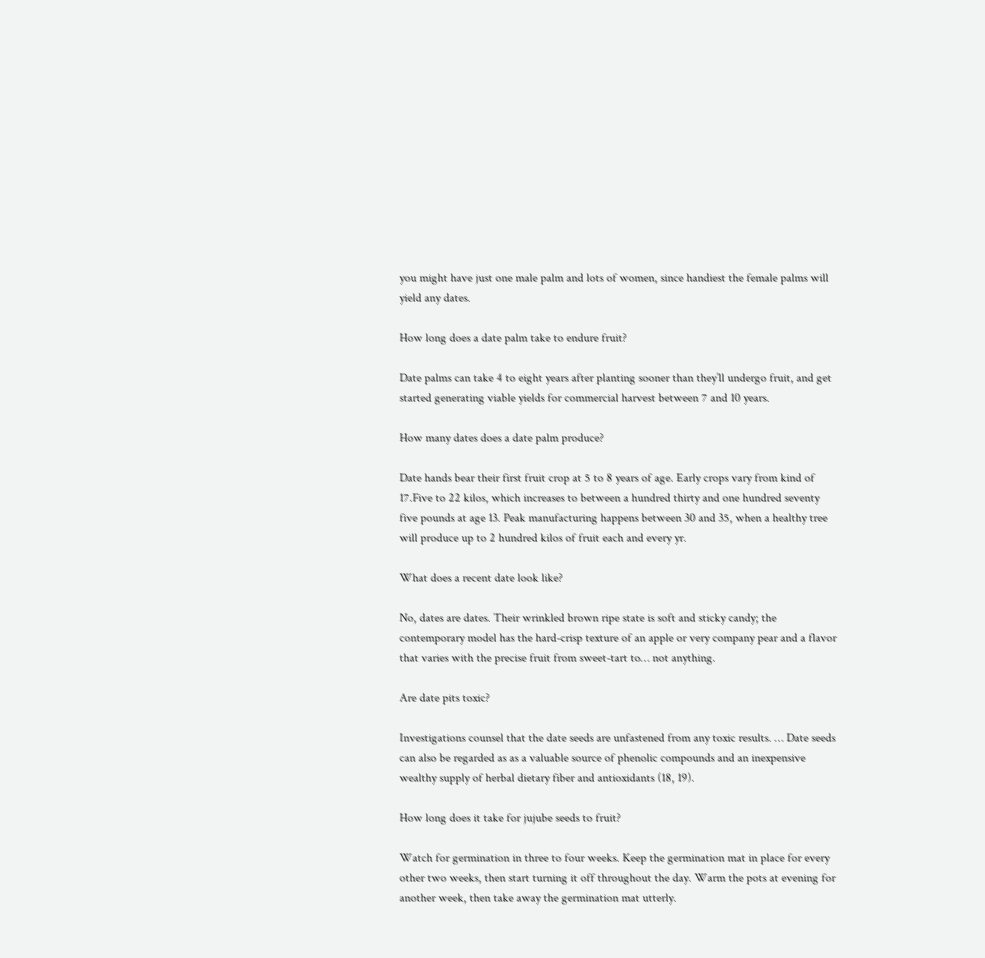you might have just one male palm and lots of women, since handiest the female palms will yield any dates.

How long does a date palm take to endure fruit?

Date palms can take 4 to eight years after planting sooner than they’ll undergo fruit, and get started generating viable yields for commercial harvest between 7 and 10 years.

How many dates does a date palm produce?

Date hands bear their first fruit crop at 5 to 8 years of age. Early crops vary from kind of 17.Five to 22 kilos, which increases to between a hundred thirty and one hundred seventy five pounds at age 13. Peak manufacturing happens between 30 and 35, when a healthy tree will produce up to 2 hundred kilos of fruit each and every yr.

What does a recent date look like?

No, dates are dates. Their wrinkled brown ripe state is soft and sticky candy; the contemporary model has the hard-crisp texture of an apple or very company pear and a flavor that varies with the precise fruit from sweet-tart to… not anything.

Are date pits toxic?

Investigations counsel that the date seeds are unfastened from any toxic results. … Date seeds can also be regarded as as a valuable source of phenolic compounds and an inexpensive wealthy supply of herbal dietary fiber and antioxidants (18, 19).

How long does it take for jujube seeds to fruit?

Watch for germination in three to four weeks. Keep the germination mat in place for every other two weeks, then start turning it off throughout the day. Warm the pots at evening for another week, then take away the germination mat utterly.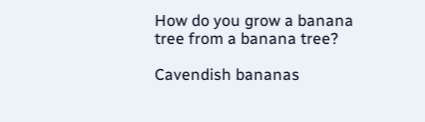How do you grow a banana tree from a banana tree?

Cavendish bananas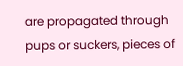are propagated through pups or suckers, pieces of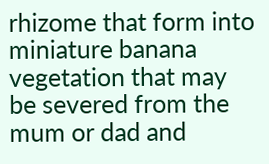rhizome that form into miniature banana vegetation that may be severed from the mum or dad and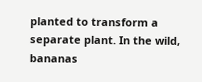planted to transform a separate plant. In the wild, bananas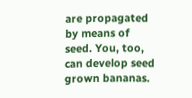are propagated by means of seed. You, too, can develop seed grown bananas.